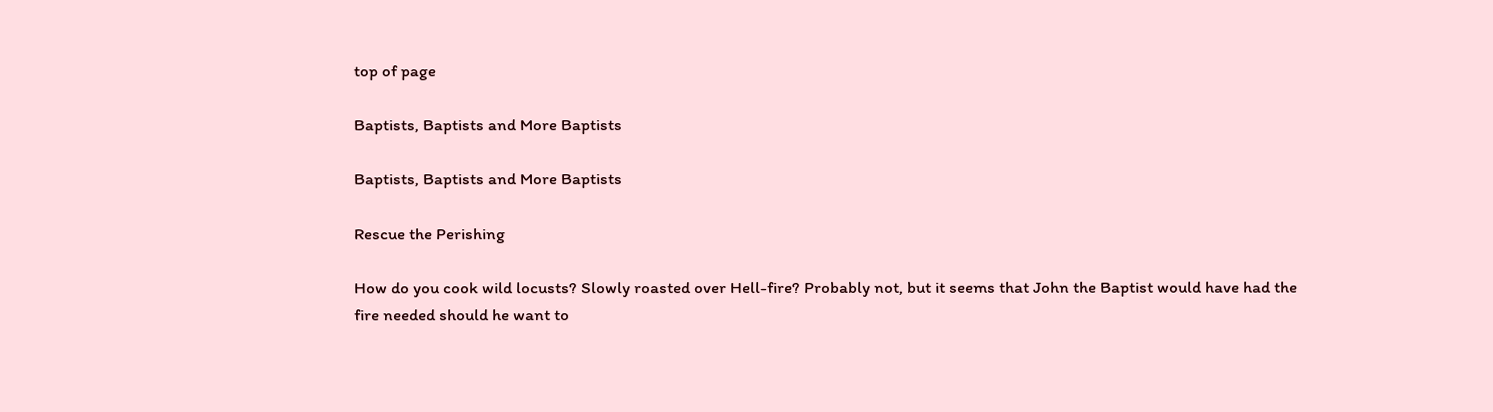top of page

Baptists, Baptists and More Baptists

Baptists, Baptists and More Baptists

Rescue the Perishing

How do you cook wild locusts? Slowly roasted over Hell-fire? Probably not, but it seems that John the Baptist would have had the fire needed should he want to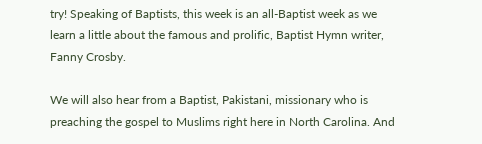try! Speaking of Baptists, this week is an all-Baptist week as we learn a little about the famous and prolific, Baptist Hymn writer, Fanny Crosby.

We will also hear from a Baptist, Pakistani, missionary who is preaching the gospel to Muslims right here in North Carolina. And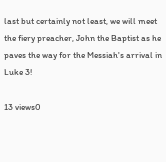last but certainly not least, we will meet the fiery preacher, John the Baptist as he paves the way for the Messiah's arrival in Luke 3!

13 views0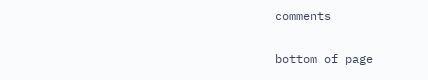comments


bottom of page